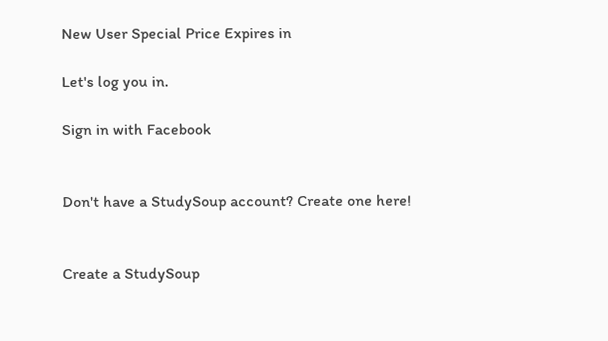New User Special Price Expires in

Let's log you in.

Sign in with Facebook


Don't have a StudySoup account? Create one here!


Create a StudySoup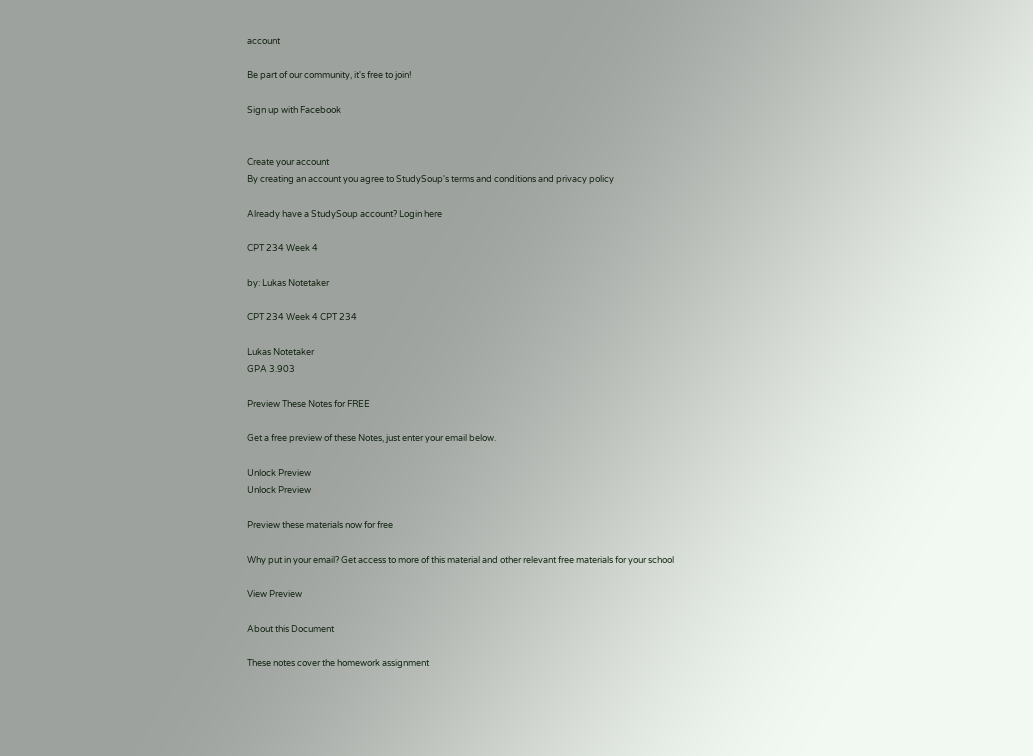account

Be part of our community, it's free to join!

Sign up with Facebook


Create your account
By creating an account you agree to StudySoup's terms and conditions and privacy policy

Already have a StudySoup account? Login here

CPT 234 Week 4

by: Lukas Notetaker

CPT 234 Week 4 CPT 234

Lukas Notetaker
GPA 3.903

Preview These Notes for FREE

Get a free preview of these Notes, just enter your email below.

Unlock Preview
Unlock Preview

Preview these materials now for free

Why put in your email? Get access to more of this material and other relevant free materials for your school

View Preview

About this Document

These notes cover the homework assignment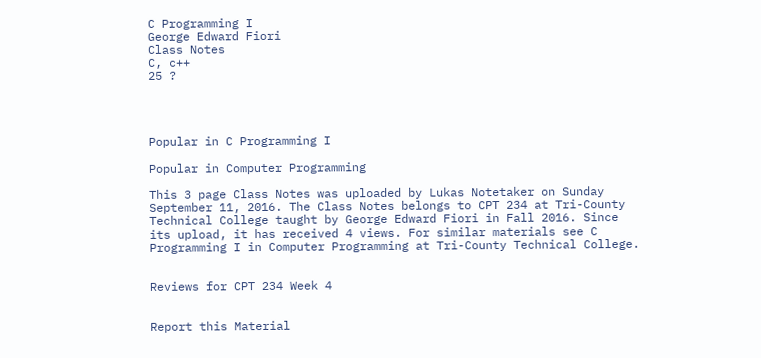C Programming I
George Edward Fiori
Class Notes
C, c++
25 ?




Popular in C Programming I

Popular in Computer Programming

This 3 page Class Notes was uploaded by Lukas Notetaker on Sunday September 11, 2016. The Class Notes belongs to CPT 234 at Tri-County Technical College taught by George Edward Fiori in Fall 2016. Since its upload, it has received 4 views. For similar materials see C Programming I in Computer Programming at Tri-County Technical College.


Reviews for CPT 234 Week 4


Report this Material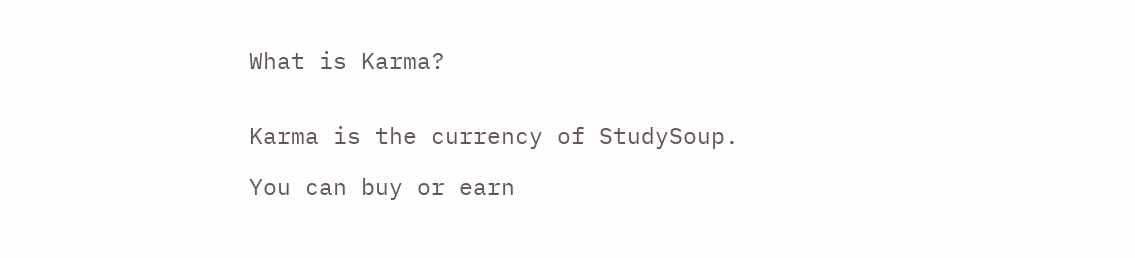What is Karma?


Karma is the currency of StudySoup.

You can buy or earn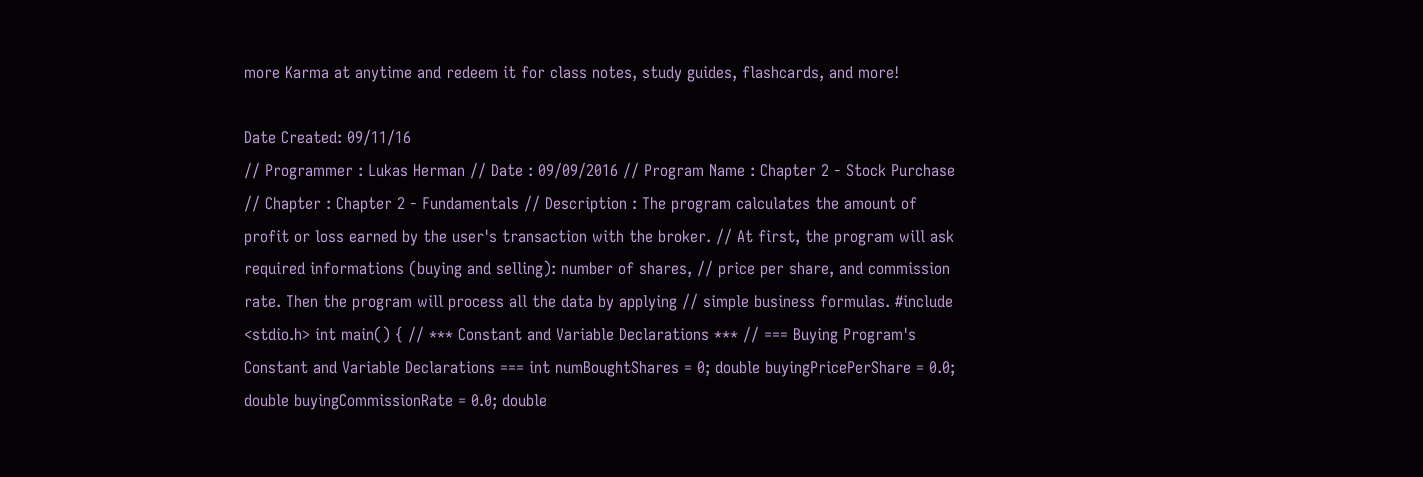more Karma at anytime and redeem it for class notes, study guides, flashcards, and more!

Date Created: 09/11/16
// Programmer : Lukas Herman // Date : 09/09/2016 // Program Name : Chapter 2 - Stock Purchase // Chapter : Chapter 2 - Fundamentals // Description : The program calculates the amount of profit or loss earned by the user's transaction with the broker. // At first, the program will ask required informations (buying and selling): number of shares, // price per share, and commission rate. Then the program will process all the data by applying // simple business formulas. #include <stdio.h> int main() { // *** Constant and Variable Declarations *** // === Buying Program's Constant and Variable Declarations === int numBoughtShares = 0; double buyingPricePerShare = 0.0; double buyingCommissionRate = 0.0; double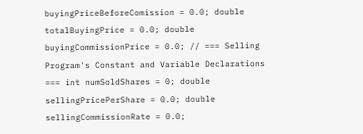buyingPriceBeforeComission = 0.0; double totalBuyingPrice = 0.0; double buyingCommissionPrice = 0.0; // === Selling Program's Constant and Variable Declarations === int numSoldShares = 0; double sellingPricePerShare = 0.0; double sellingCommissionRate = 0.0;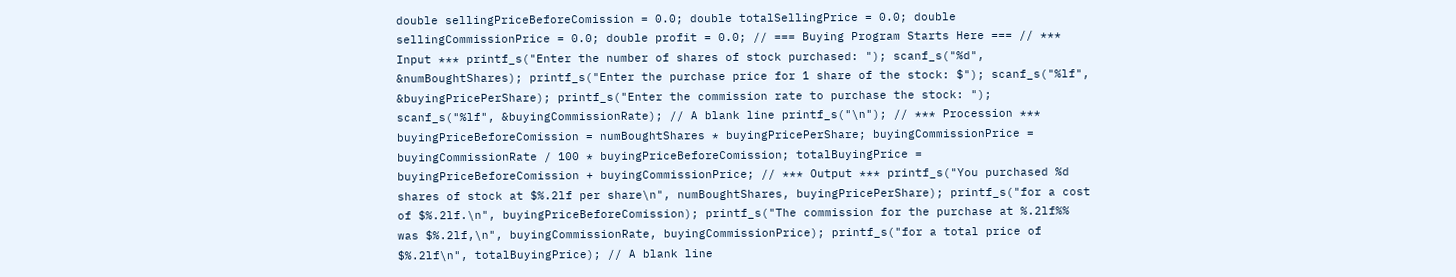double sellingPriceBeforeComission = 0.0; double totalSellingPrice = 0.0; double sellingCommissionPrice = 0.0; double profit = 0.0; // === Buying Program Starts Here === // *** Input *** printf_s("Enter the number of shares of stock purchased: "); scanf_s("%d", &numBoughtShares); printf_s("Enter the purchase price for 1 share of the stock: $"); scanf_s("%lf", &buyingPricePerShare); printf_s("Enter the commission rate to purchase the stock: "); scanf_s("%lf", &buyingCommissionRate); // A blank line printf_s("\n"); // *** Procession *** buyingPriceBeforeComission = numBoughtShares * buyingPricePerShare; buyingCommissionPrice = buyingCommissionRate / 100 * buyingPriceBeforeComission; totalBuyingPrice = buyingPriceBeforeComission + buyingCommissionPrice; // *** Output *** printf_s("You purchased %d shares of stock at $%.2lf per share\n", numBoughtShares, buyingPricePerShare); printf_s("for a cost of $%.2lf.\n", buyingPriceBeforeComission); printf_s("The commission for the purchase at %.2lf%% was $%.2lf,\n", buyingCommissionRate, buyingCommissionPrice); printf_s("for a total price of $%.2lf\n", totalBuyingPrice); // A blank line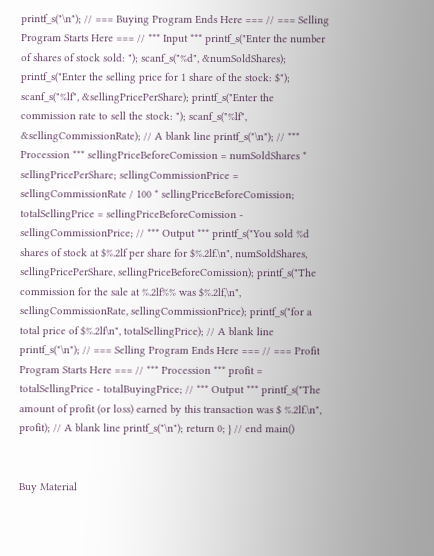printf_s("\n"); // === Buying Program Ends Here === // === Selling Program Starts Here === // *** Input *** printf_s("Enter the number of shares of stock sold: "); scanf_s("%d", &numSoldShares); printf_s("Enter the selling price for 1 share of the stock: $"); scanf_s("%lf", &sellingPricePerShare); printf_s("Enter the commission rate to sell the stock: "); scanf_s("%lf", &sellingCommissionRate); // A blank line printf_s("\n"); // *** Procession *** sellingPriceBeforeComission = numSoldShares * sellingPricePerShare; sellingCommissionPrice = sellingCommissionRate / 100 * sellingPriceBeforeComission; totalSellingPrice = sellingPriceBeforeComission - sellingCommissionPrice; // *** Output *** printf_s("You sold %d shares of stock at $%.2lf per share for $%.2lf.\n", numSoldShares, sellingPricePerShare, sellingPriceBeforeComission); printf_s("The commission for the sale at %.2lf%% was $%.2lf,\n", sellingCommissionRate, sellingCommissionPrice); printf_s("for a total price of $%.2lf\n", totalSellingPrice); // A blank line printf_s("\n"); // === Selling Program Ends Here === // === Profit Program Starts Here === // *** Procession *** profit = totalSellingPrice - totalBuyingPrice; // *** Output *** printf_s("The amount of profit (or loss) earned by this transaction was $ %.2lf.\n", profit); // A blank line printf_s("\n"); return 0; } // end main()


Buy Material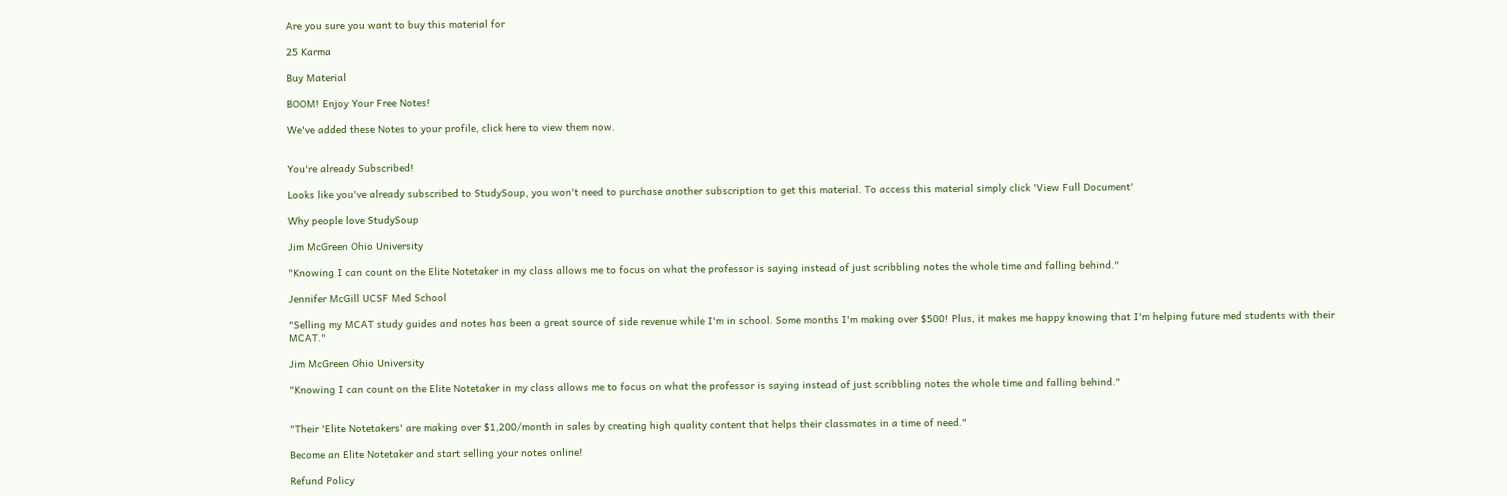Are you sure you want to buy this material for

25 Karma

Buy Material

BOOM! Enjoy Your Free Notes!

We've added these Notes to your profile, click here to view them now.


You're already Subscribed!

Looks like you've already subscribed to StudySoup, you won't need to purchase another subscription to get this material. To access this material simply click 'View Full Document'

Why people love StudySoup

Jim McGreen Ohio University

"Knowing I can count on the Elite Notetaker in my class allows me to focus on what the professor is saying instead of just scribbling notes the whole time and falling behind."

Jennifer McGill UCSF Med School

"Selling my MCAT study guides and notes has been a great source of side revenue while I'm in school. Some months I'm making over $500! Plus, it makes me happy knowing that I'm helping future med students with their MCAT."

Jim McGreen Ohio University

"Knowing I can count on the Elite Notetaker in my class allows me to focus on what the professor is saying instead of just scribbling notes the whole time and falling behind."


"Their 'Elite Notetakers' are making over $1,200/month in sales by creating high quality content that helps their classmates in a time of need."

Become an Elite Notetaker and start selling your notes online!

Refund Policy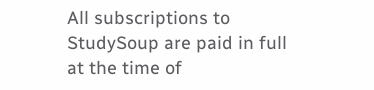All subscriptions to StudySoup are paid in full at the time of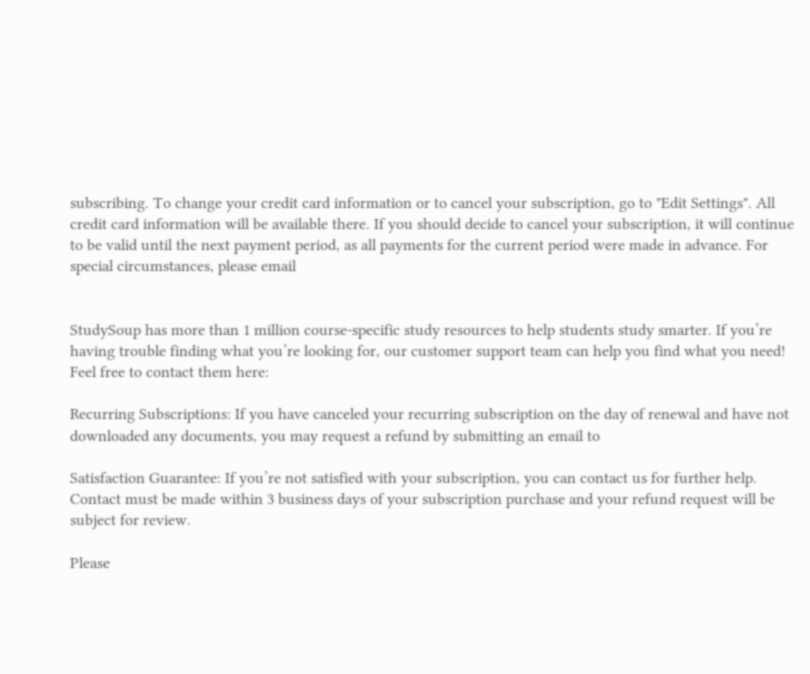subscribing. To change your credit card information or to cancel your subscription, go to "Edit Settings". All credit card information will be available there. If you should decide to cancel your subscription, it will continue to be valid until the next payment period, as all payments for the current period were made in advance. For special circumstances, please email


StudySoup has more than 1 million course-specific study resources to help students study smarter. If you’re having trouble finding what you’re looking for, our customer support team can help you find what you need! Feel free to contact them here:

Recurring Subscriptions: If you have canceled your recurring subscription on the day of renewal and have not downloaded any documents, you may request a refund by submitting an email to

Satisfaction Guarantee: If you’re not satisfied with your subscription, you can contact us for further help. Contact must be made within 3 business days of your subscription purchase and your refund request will be subject for review.

Please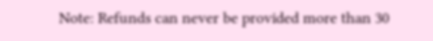Note: Refunds can never be provided more than 30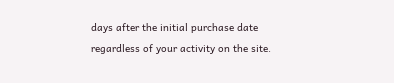days after the initial purchase date regardless of your activity on the site.